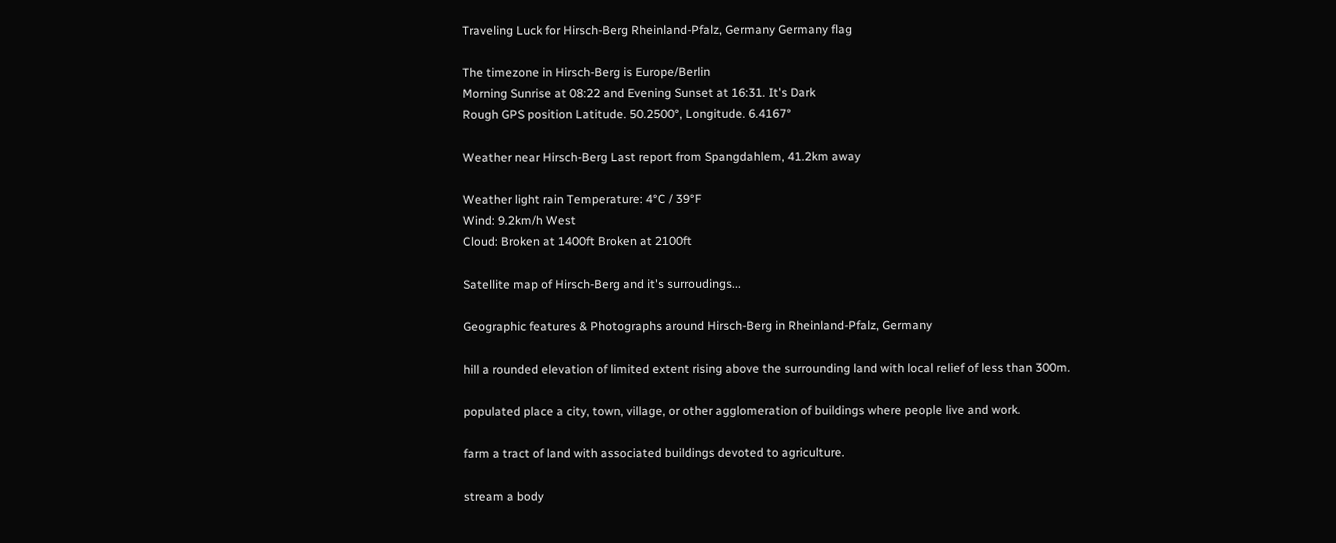Traveling Luck for Hirsch-Berg Rheinland-Pfalz, Germany Germany flag

The timezone in Hirsch-Berg is Europe/Berlin
Morning Sunrise at 08:22 and Evening Sunset at 16:31. It's Dark
Rough GPS position Latitude. 50.2500°, Longitude. 6.4167°

Weather near Hirsch-Berg Last report from Spangdahlem, 41.2km away

Weather light rain Temperature: 4°C / 39°F
Wind: 9.2km/h West
Cloud: Broken at 1400ft Broken at 2100ft

Satellite map of Hirsch-Berg and it's surroudings...

Geographic features & Photographs around Hirsch-Berg in Rheinland-Pfalz, Germany

hill a rounded elevation of limited extent rising above the surrounding land with local relief of less than 300m.

populated place a city, town, village, or other agglomeration of buildings where people live and work.

farm a tract of land with associated buildings devoted to agriculture.

stream a body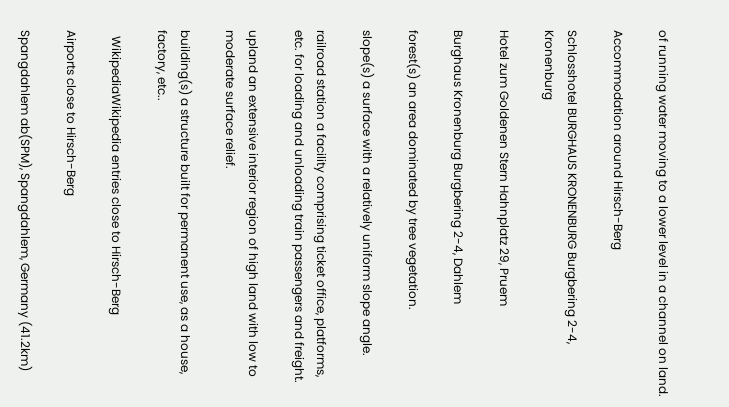of running water moving to a lower level in a channel on land.

Accommodation around Hirsch-Berg

Schlosshotel BURGHAUS KRONENBURG Burgbering 2-4, Kronenburg

Hotel zum Goldenen Stern Hahnplatz 29, Pruem

Burghaus Kronenburg Burgbering 2-4, Dahlem

forest(s) an area dominated by tree vegetation.

slope(s) a surface with a relatively uniform slope angle.

railroad station a facility comprising ticket office, platforms, etc. for loading and unloading train passengers and freight.

upland an extensive interior region of high land with low to moderate surface relief.

building(s) a structure built for permanent use, as a house, factory, etc..

  WikipediaWikipedia entries close to Hirsch-Berg

Airports close to Hirsch-Berg

Spangdahlem ab(SPM), Spangdahlem, Germany (41.2km)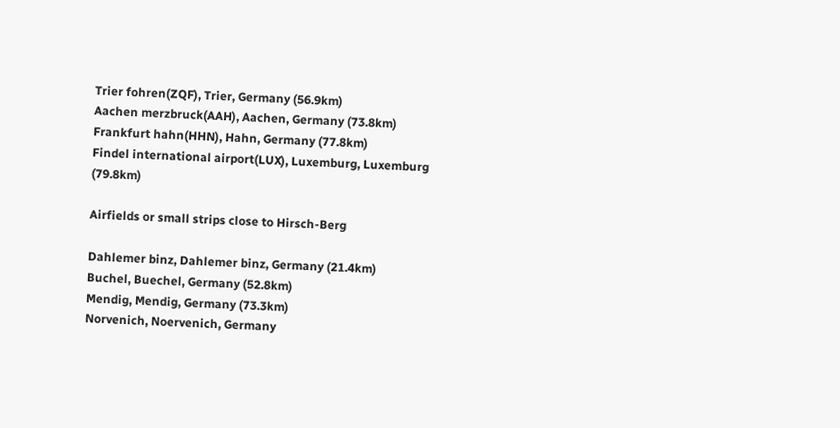Trier fohren(ZQF), Trier, Germany (56.9km)
Aachen merzbruck(AAH), Aachen, Germany (73.8km)
Frankfurt hahn(HHN), Hahn, Germany (77.8km)
Findel international airport(LUX), Luxemburg, Luxemburg (79.8km)

Airfields or small strips close to Hirsch-Berg

Dahlemer binz, Dahlemer binz, Germany (21.4km)
Buchel, Buechel, Germany (52.8km)
Mendig, Mendig, Germany (73.3km)
Norvenich, Noervenich, Germany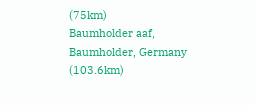(75km)
Baumholder aaf, Baumholder, Germany (103.6km)